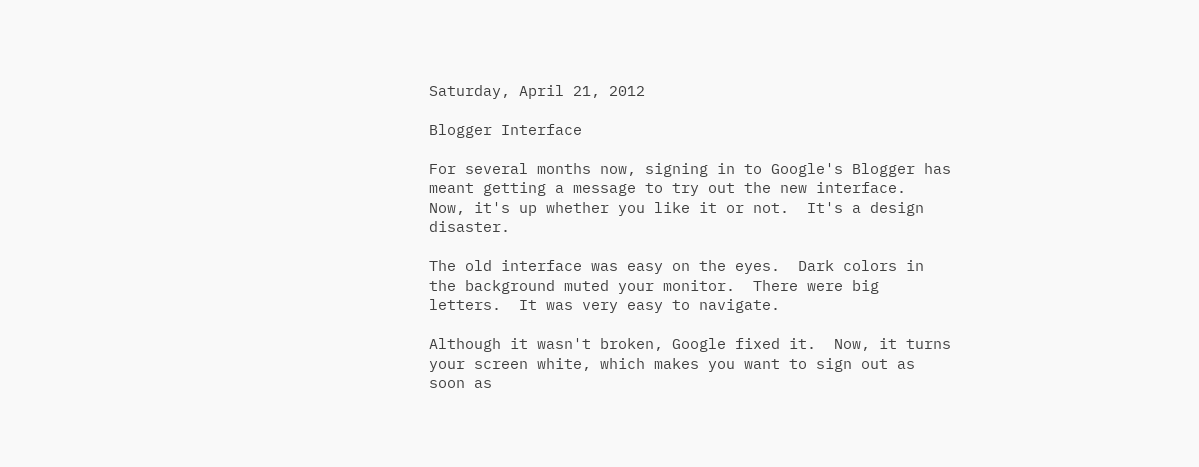Saturday, April 21, 2012

Blogger Interface

For several months now, signing in to Google's Blogger has meant getting a message to try out the new interface.  Now, it's up whether you like it or not.  It's a design disaster.

The old interface was easy on the eyes.  Dark colors in the background muted your monitor.  There were big letters.  It was very easy to navigate.

Although it wasn't broken, Google fixed it.  Now, it turns your screen white, which makes you want to sign out as soon as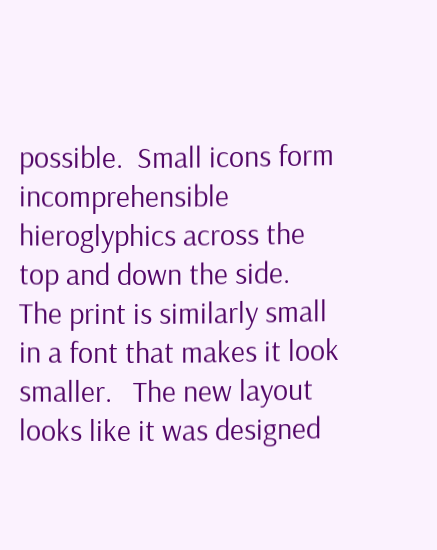possible.  Small icons form incomprehensible hieroglyphics across the top and down the side.  The print is similarly small in a font that makes it look smaller.   The new layout looks like it was designed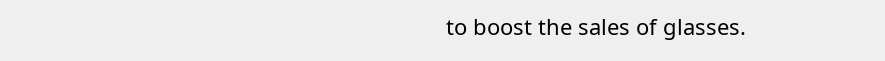to boost the sales of glasses.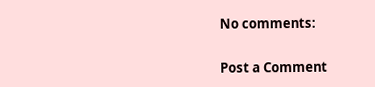No comments:

Post a Comment